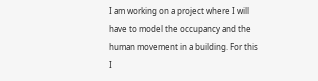I am working on a project where I will have to model the occupancy and the human movement in a building. For this I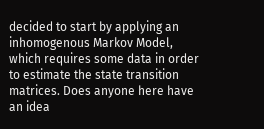decided to start by applying an inhomogenous Markov Model, which requires some data in order to estimate the state transition matrices. Does anyone here have an idea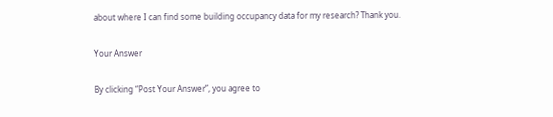about where I can find some building occupancy data for my research? Thank you.

Your Answer

By clicking “Post Your Answer”, you agree to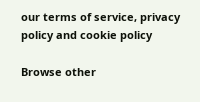our terms of service, privacy policy and cookie policy

Browse other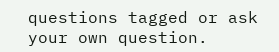questions tagged or ask your own question.